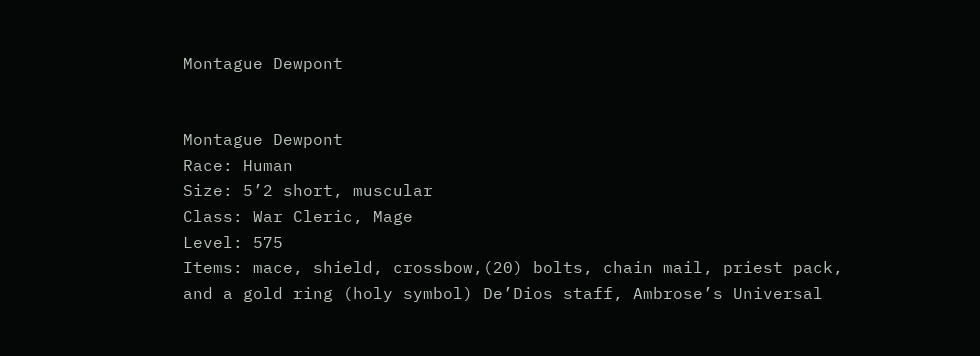Montague Dewpont


Montague Dewpont
Race: Human
Size: 5’2 short, muscular
Class: War Cleric, Mage
Level: 575
Items: mace, shield, crossbow,(20) bolts, chain mail, priest pack, and a gold ring (holy symbol) De’Dios staff, Ambrose’s Universal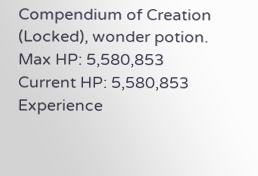Compendium of Creation (Locked), wonder potion.
Max HP: 5,580,853
Current HP: 5,580,853
Experience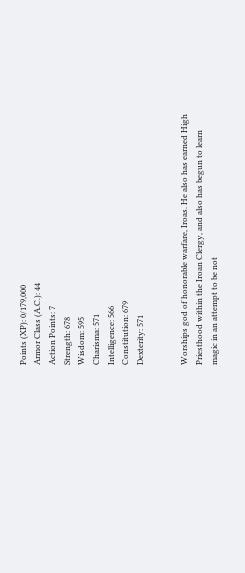Points (XP): 0/179,000
Armor Class (A.C.): 44
Action Points: 7
Strength: 678
Wisdom: 595
Charisma: 571
Intelligence: 566
Constitution: 679
Dexterity: 571


Worships god of honorable warfare, Iroas. He also has earned High Priesthood within the Iroan Clergy, and also has begun to learn magic in an attempt to be not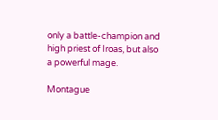only a battle-champion and high priest of Iroas, but also a powerful mage.

Montague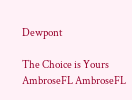Dewpont

The Choice is Yours AmbroseFL AmbroseFL